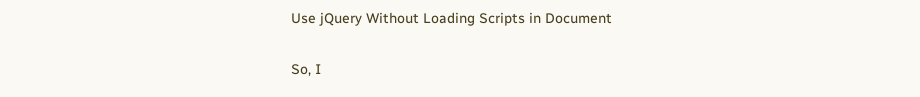Use jQuery Without Loading Scripts in Document

So, I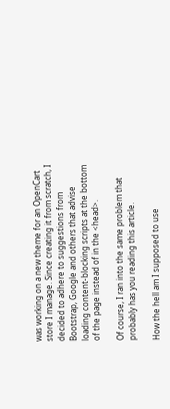was working on a new theme for an OpenCart store I manage. Since creating it from scratch, I decided to adhere to suggestions from Bootstrap, Google and others that advise loading content-blocking scripts at the bottom of the page instead of in the <head>.

Of course, I ran into the same problem that probably has you reading this article.

How the hell am I supposed to use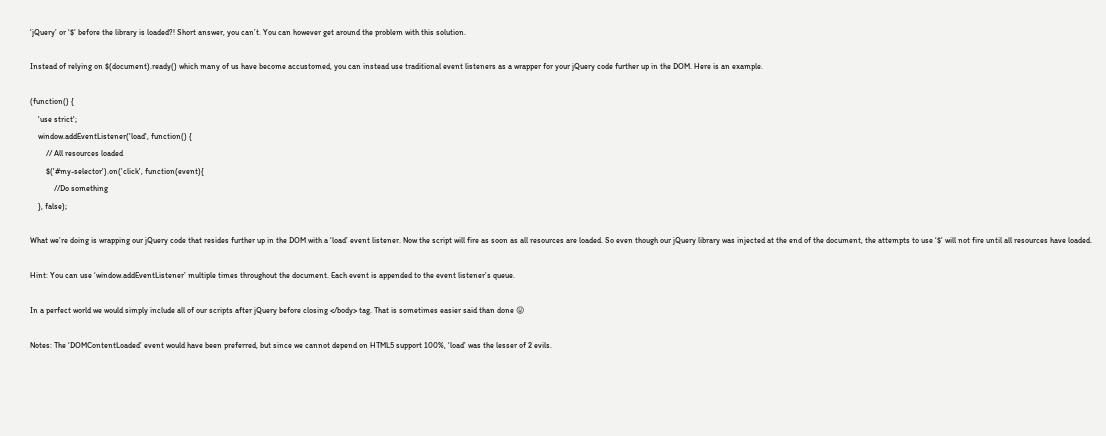‘jQuery’ or ‘$’ before the library is loaded?! Short answer, you can’t. You can however get around the problem with this solution.

Instead of relying on $(document).ready() which many of us have become accustomed, you can instead use traditional event listeners as a wrapper for your jQuery code further up in the DOM. Here is an example.

(function() {
    'use strict';
    window.addEventListener('load', function() {
        // All resources loaded
        $('#my-selector').on('click', function(event){
            //Do something
    }, false);

What we’re doing is wrapping our jQuery code that resides further up in the DOM with a ‘load’ event listener. Now the script will fire as soon as all resources are loaded. So even though our jQuery library was injected at the end of the document, the attempts to use ‘$’ will not fire until all resources have loaded.

Hint: You can use ‘window.addEventListener’ multiple times throughout the document. Each event is appended to the event listener’s queue.

In a perfect world we would simply include all of our scripts after jQuery before closing </body> tag. That is sometimes easier said than done 😛

Notes: The ‘DOMContentLoaded’ event would have been preferred, but since we cannot depend on HTML5 support 100%, ‘load’ was the lesser of 2 evils.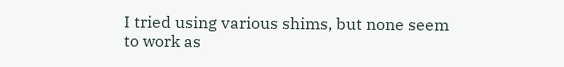I tried using various shims, but none seem to work as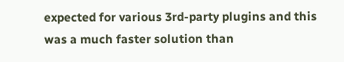expected for various 3rd-party plugins and this was a much faster solution than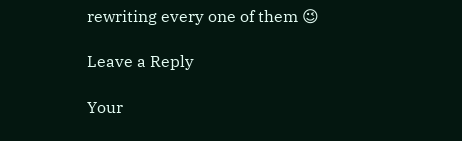rewriting every one of them 😉

Leave a Reply

Your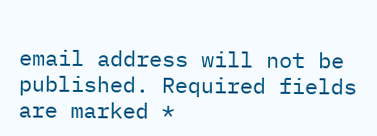email address will not be published. Required fields are marked *